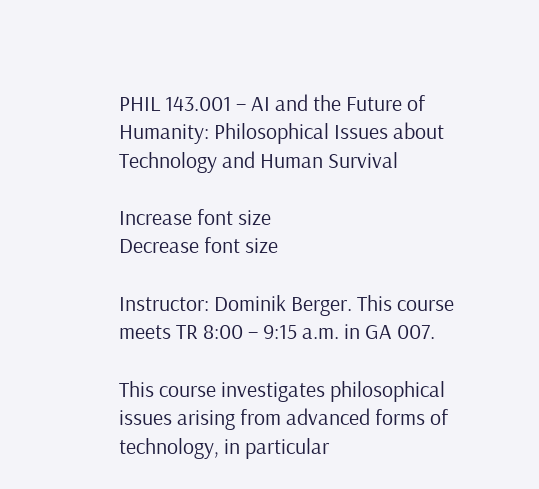PHIL 143.001 – AI and the Future of Humanity: Philosophical Issues about Technology and Human Survival

Increase font size
Decrease font size

Instructor: Dominik Berger. This course meets TR 8:00 – 9:15 a.m. in GA 007.

This course investigates philosophical issues arising from advanced forms of technology, in particular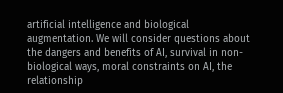artificial intelligence and biological augmentation. We will consider questions about the dangers and benefits of AI, survival in non-biological ways, moral constraints on AI, the relationship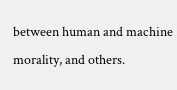between human and machine morality, and others.